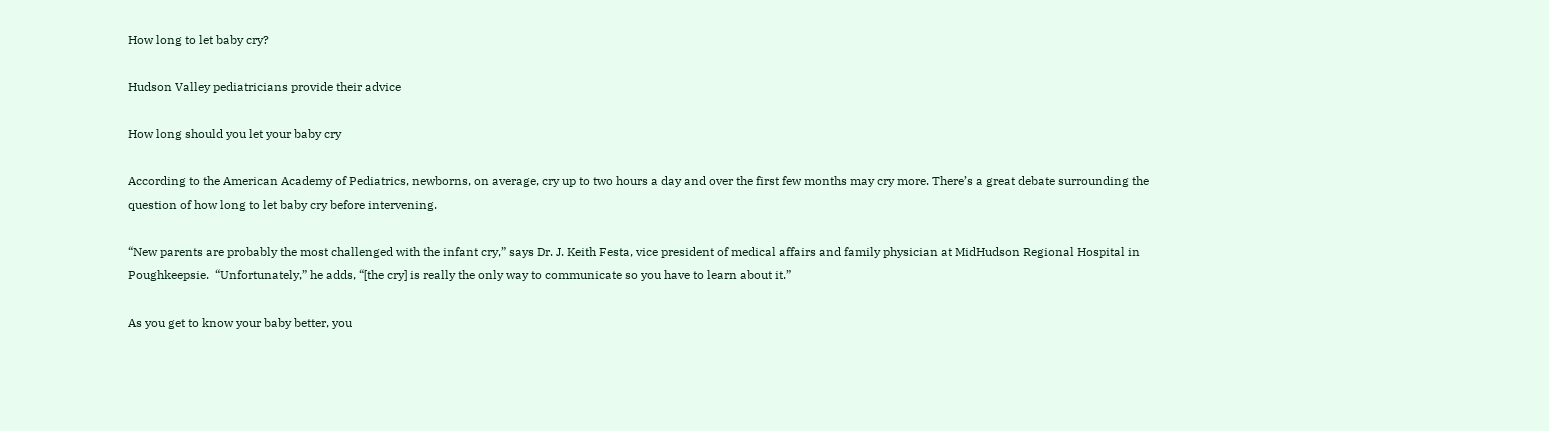How long to let baby cry?

Hudson Valley pediatricians provide their advice

How long should you let your baby cry

According to the American Academy of Pediatrics, newborns, on average, cry up to two hours a day and over the first few months may cry more. There’s a great debate surrounding the question of how long to let baby cry before intervening.

“New parents are probably the most challenged with the infant cry,” says Dr. J. Keith Festa, vice president of medical affairs and family physician at MidHudson Regional Hospital in Poughkeepsie.  “Unfortunately,” he adds, “[the cry] is really the only way to communicate so you have to learn about it.”

As you get to know your baby better, you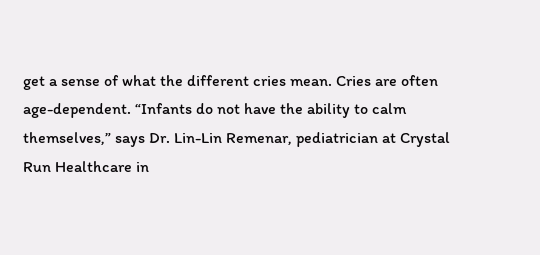get a sense of what the different cries mean. Cries are often age-dependent. “Infants do not have the ability to calm themselves,” says Dr. Lin-Lin Remenar, pediatrician at Crystal Run Healthcare in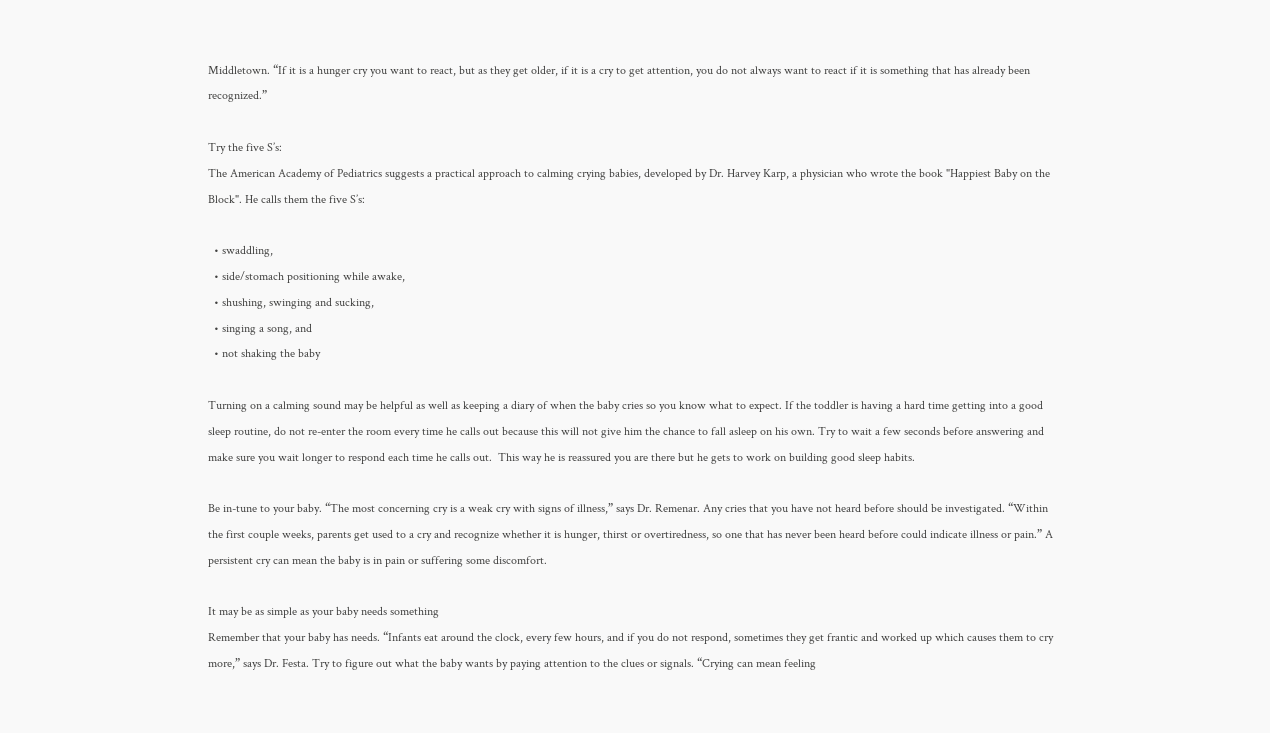Middletown. “If it is a hunger cry you want to react, but as they get older, if it is a cry to get attention, you do not always want to react if it is something that has already been recognized.”

Try the five S’s:
The American Academy of Pediatrics suggests a practical approach to calming crying babies, developed by Dr. Harvey Karp, a physician who wrote the book "Happiest Baby on the Block". He calls them the five S’s:

  • swaddling,
  • side/stomach positioning while awake,
  • shushing, swinging and sucking,
  • singing a song, and
  • not shaking the baby

Turning on a calming sound may be helpful as well as keeping a diary of when the baby cries so you know what to expect. If the toddler is having a hard time getting into a good sleep routine, do not re-enter the room every time he calls out because this will not give him the chance to fall asleep on his own. Try to wait a few seconds before answering and make sure you wait longer to respond each time he calls out.  This way he is reassured you are there but he gets to work on building good sleep habits.

Be in-tune to your baby. “The most concerning cry is a weak cry with signs of illness,” says Dr. Remenar. Any cries that you have not heard before should be investigated. “Within the first couple weeks, parents get used to a cry and recognize whether it is hunger, thirst or overtiredness, so one that has never been heard before could indicate illness or pain.” A persistent cry can mean the baby is in pain or suffering some discomfort.

It may be as simple as your baby needs something
Remember that your baby has needs. “Infants eat around the clock, every few hours, and if you do not respond, sometimes they get frantic and worked up which causes them to cry more,” says Dr. Festa. Try to figure out what the baby wants by paying attention to the clues or signals. “Crying can mean feeling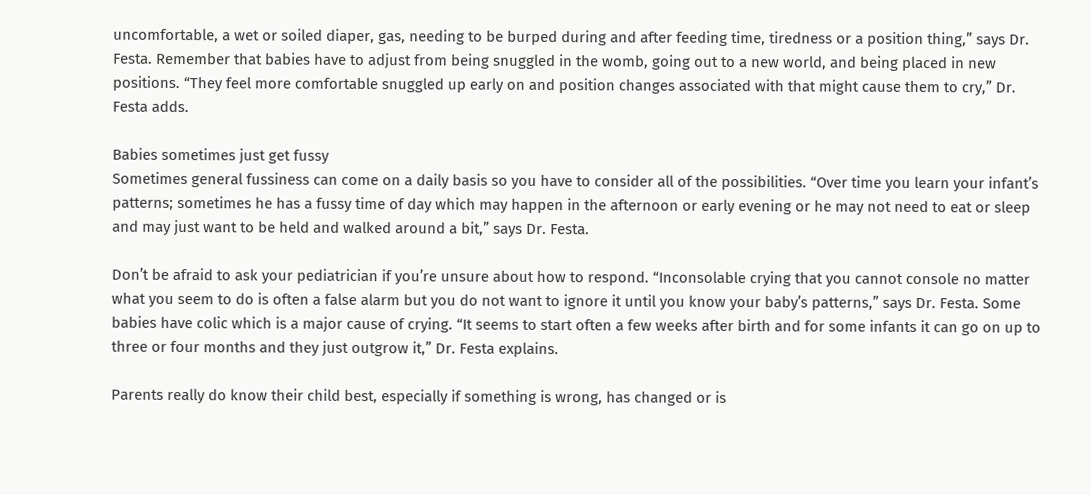uncomfortable, a wet or soiled diaper, gas, needing to be burped during and after feeding time, tiredness or a position thing,” says Dr. Festa. Remember that babies have to adjust from being snuggled in the womb, going out to a new world, and being placed in new positions. “They feel more comfortable snuggled up early on and position changes associated with that might cause them to cry,” Dr. Festa adds.

Babies sometimes just get fussy
Sometimes general fussiness can come on a daily basis so you have to consider all of the possibilities. “Over time you learn your infant’s patterns; sometimes he has a fussy time of day which may happen in the afternoon or early evening or he may not need to eat or sleep and may just want to be held and walked around a bit,” says Dr. Festa.

Don’t be afraid to ask your pediatrician if you’re unsure about how to respond. “Inconsolable crying that you cannot console no matter what you seem to do is often a false alarm but you do not want to ignore it until you know your baby’s patterns,” says Dr. Festa. Some babies have colic which is a major cause of crying. “It seems to start often a few weeks after birth and for some infants it can go on up to three or four months and they just outgrow it,” Dr. Festa explains.

Parents really do know their child best, especially if something is wrong, has changed or is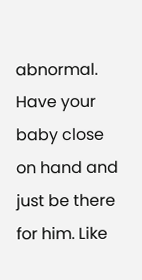abnormal. Have your baby close on hand and just be there for him. Like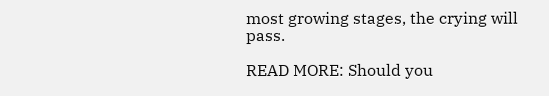most growing stages, the crying will pass.

READ MORE: Should you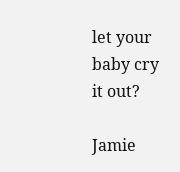let your baby cry it out?

Jamie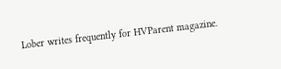Lober writes frequently for HVParent magazine.